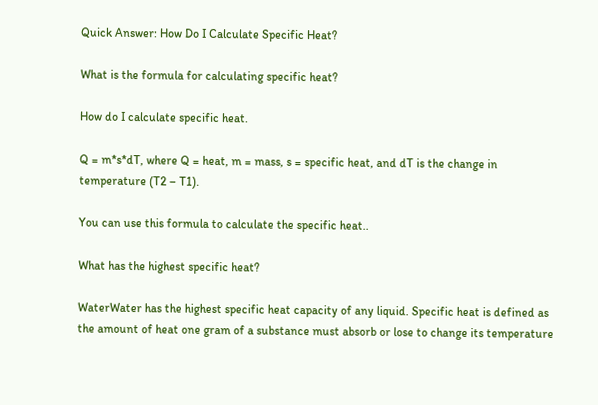Quick Answer: How Do I Calculate Specific Heat?

What is the formula for calculating specific heat?

How do I calculate specific heat.

Q = m*s*dT, where Q = heat, m = mass, s = specific heat, and dT is the change in temperature (T2 – T1).

You can use this formula to calculate the specific heat..

What has the highest specific heat?

WaterWater has the highest specific heat capacity of any liquid. Specific heat is defined as the amount of heat one gram of a substance must absorb or lose to change its temperature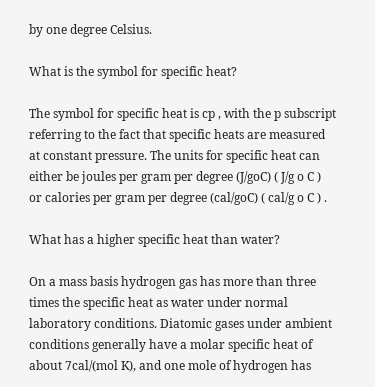by one degree Celsius.

What is the symbol for specific heat?

The symbol for specific heat is cp , with the p subscript referring to the fact that specific heats are measured at constant pressure. The units for specific heat can either be joules per gram per degree (J/goC) ( J/g o C ) or calories per gram per degree (cal/goC) ( cal/g o C ) .

What has a higher specific heat than water?

On a mass basis hydrogen gas has more than three times the specific heat as water under normal laboratory conditions. Diatomic gases under ambient conditions generally have a molar specific heat of about 7cal/(mol K), and one mole of hydrogen has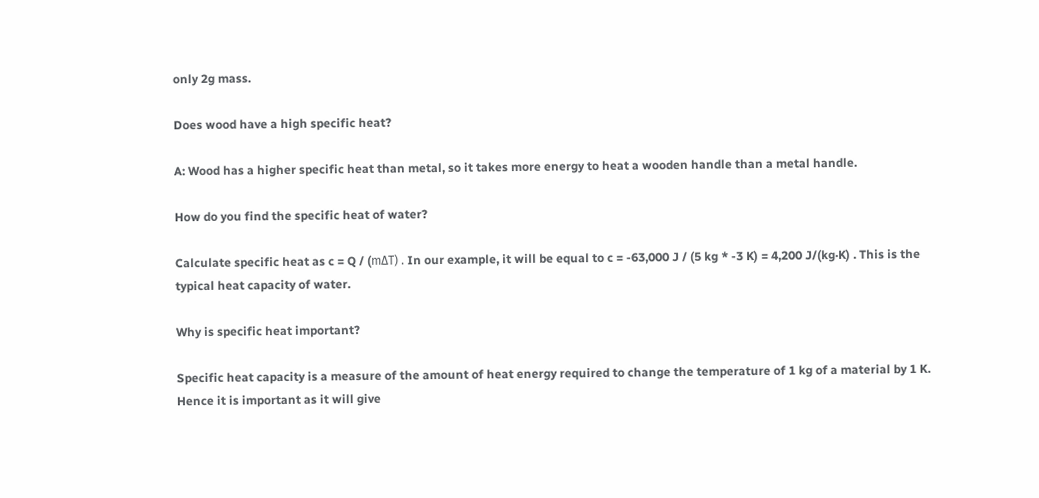only 2g mass.

Does wood have a high specific heat?

A: Wood has a higher specific heat than metal, so it takes more energy to heat a wooden handle than a metal handle.

How do you find the specific heat of water?

Calculate specific heat as c = Q / (mΔT) . In our example, it will be equal to c = -63,000 J / (5 kg * -3 K) = 4,200 J/(kg·K) . This is the typical heat capacity of water.

Why is specific heat important?

Specific heat capacity is a measure of the amount of heat energy required to change the temperature of 1 kg of a material by 1 K. Hence it is important as it will give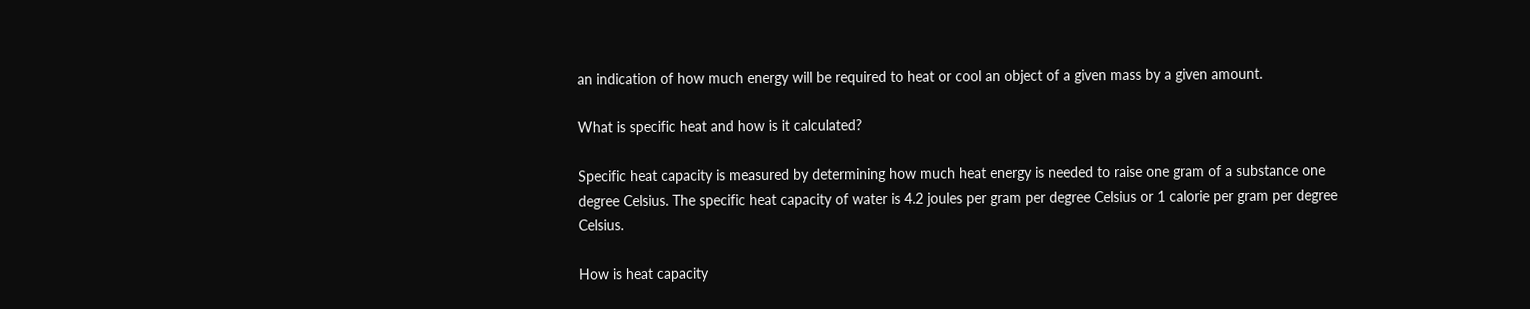an indication of how much energy will be required to heat or cool an object of a given mass by a given amount.

What is specific heat and how is it calculated?

Specific heat capacity is measured by determining how much heat energy is needed to raise one gram of a substance one degree Celsius. The specific heat capacity of water is 4.2 joules per gram per degree Celsius or 1 calorie per gram per degree Celsius.

How is heat capacity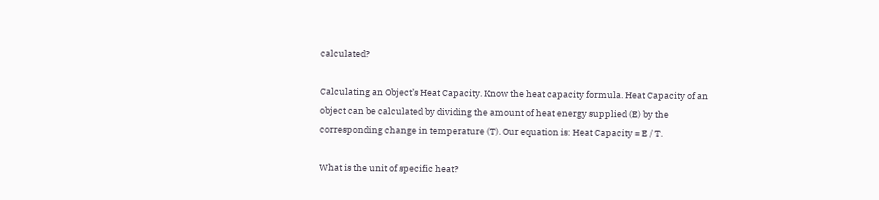calculated?

Calculating an Object’s Heat Capacity. Know the heat capacity formula. Heat Capacity of an object can be calculated by dividing the amount of heat energy supplied (E) by the corresponding change in temperature (T). Our equation is: Heat Capacity = E / T.

What is the unit of specific heat?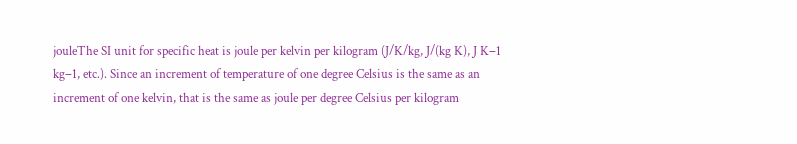jouleThe SI unit for specific heat is joule per kelvin per kilogram (J/K/kg, J/(kg K), J K−1 kg−1, etc.). Since an increment of temperature of one degree Celsius is the same as an increment of one kelvin, that is the same as joule per degree Celsius per kilogram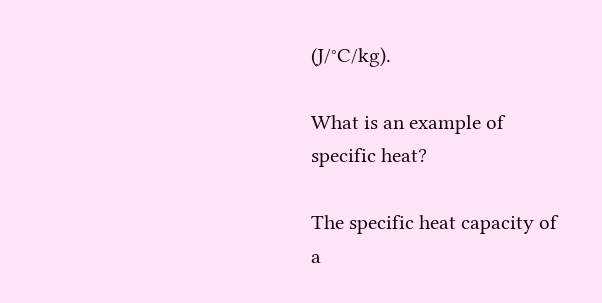(J/°C/kg).

What is an example of specific heat?

The specific heat capacity of a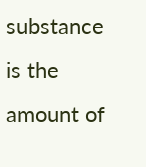substance is the amount of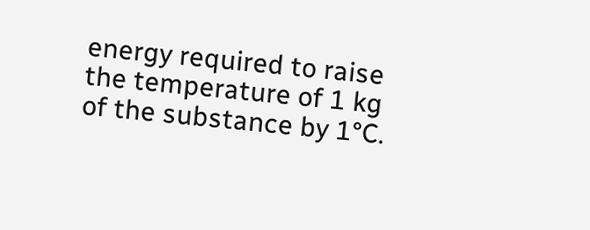energy required to raise the temperature of 1 kg of the substance by 1°C.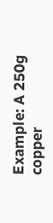Example: A 250g copper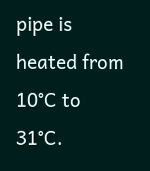pipe is heated from 10°C to 31°C.